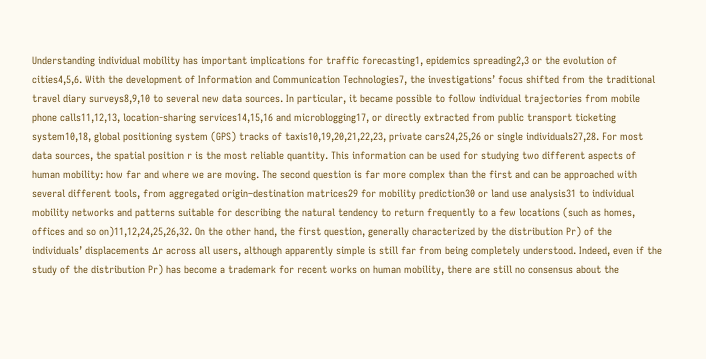Understanding individual mobility has important implications for traffic forecasting1, epidemics spreading2,3 or the evolution of cities4,5,6. With the development of Information and Communication Technologies7, the investigations’ focus shifted from the traditional travel diary surveys8,9,10 to several new data sources. In particular, it became possible to follow individual trajectories from mobile phone calls11,12,13, location-sharing services14,15,16 and microblogging17, or directly extracted from public transport ticketing system10,18, global positioning system (GPS) tracks of taxis10,19,20,21,22,23, private cars24,25,26 or single individuals27,28. For most data sources, the spatial position r is the most reliable quantity. This information can be used for studying two different aspects of human mobility: how far and where we are moving. The second question is far more complex than the first and can be approached with several different tools, from aggregated origin–destination matrices29 for mobility prediction30 or land use analysis31 to individual mobility networks and patterns suitable for describing the natural tendency to return frequently to a few locations (such as homes, offices and so on)11,12,24,25,26,32. On the other hand, the first question, generally characterized by the distribution Pr) of the individuals’ displacements Δr across all users, although apparently simple is still far from being completely understood. Indeed, even if the study of the distribution Pr) has become a trademark for recent works on human mobility, there are still no consensus about the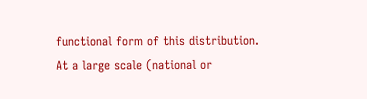functional form of this distribution. At a large scale (national or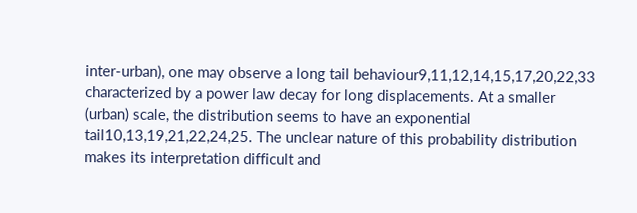inter-urban), one may observe a long tail behaviour9,11,12,14,15,17,20,22,33 characterized by a power law decay for long displacements. At a smaller (urban) scale, the distribution seems to have an exponential tail10,13,19,21,22,24,25. The unclear nature of this probability distribution makes its interpretation difficult and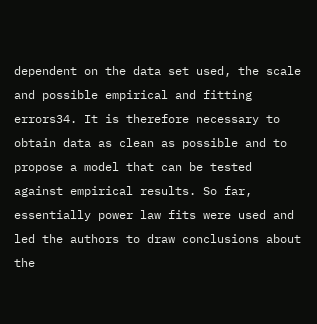dependent on the data set used, the scale and possible empirical and fitting errors34. It is therefore necessary to obtain data as clean as possible and to propose a model that can be tested against empirical results. So far, essentially power law fits were used and led the authors to draw conclusions about the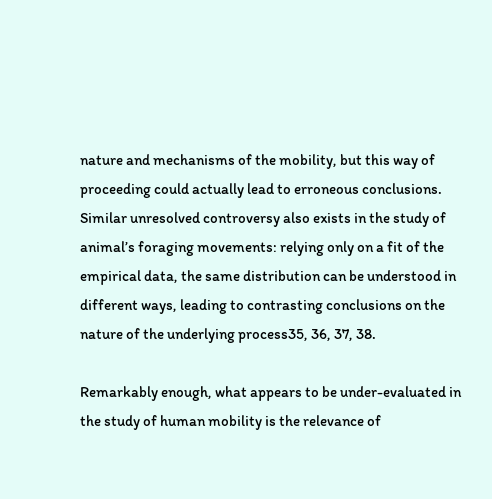nature and mechanisms of the mobility, but this way of proceeding could actually lead to erroneous conclusions. Similar unresolved controversy also exists in the study of animal’s foraging movements: relying only on a fit of the empirical data, the same distribution can be understood in different ways, leading to contrasting conclusions on the nature of the underlying process35, 36, 37, 38.

Remarkably enough, what appears to be under-evaluated in the study of human mobility is the relevance of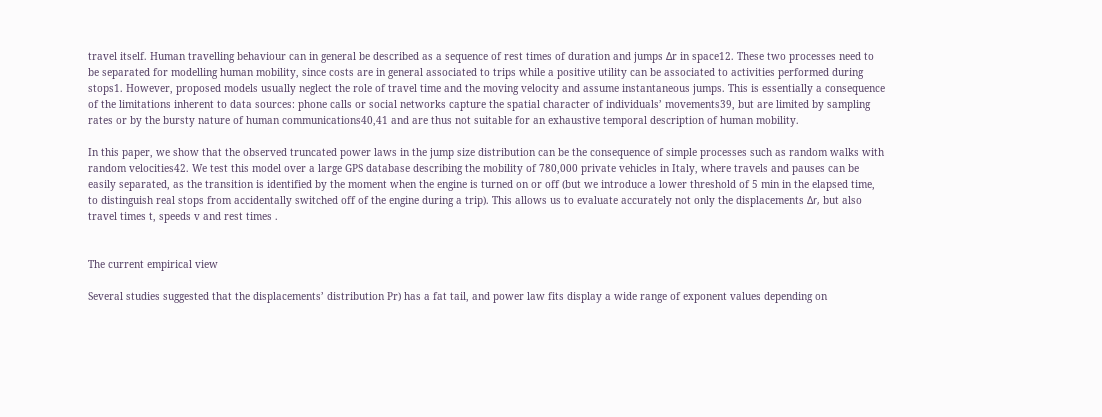travel itself. Human travelling behaviour can in general be described as a sequence of rest times of duration and jumps Δr in space12. These two processes need to be separated for modelling human mobility, since costs are in general associated to trips while a positive utility can be associated to activities performed during stops1. However, proposed models usually neglect the role of travel time and the moving velocity and assume instantaneous jumps. This is essentially a consequence of the limitations inherent to data sources: phone calls or social networks capture the spatial character of individuals’ movements39, but are limited by sampling rates or by the bursty nature of human communications40,41 and are thus not suitable for an exhaustive temporal description of human mobility.

In this paper, we show that the observed truncated power laws in the jump size distribution can be the consequence of simple processes such as random walks with random velocities42. We test this model over a large GPS database describing the mobility of 780,000 private vehicles in Italy, where travels and pauses can be easily separated, as the transition is identified by the moment when the engine is turned on or off (but we introduce a lower threshold of 5 min in the elapsed time, to distinguish real stops from accidentally switched off of the engine during a trip). This allows us to evaluate accurately not only the displacements Δr, but also travel times t, speeds v and rest times .


The current empirical view

Several studies suggested that the displacements’ distribution Pr) has a fat tail, and power law fits display a wide range of exponent values depending on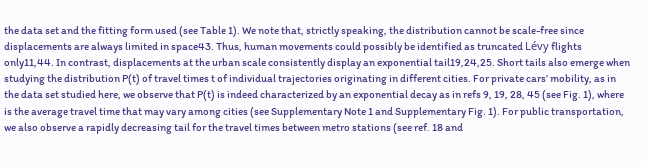the data set and the fitting form used (see Table 1). We note that, strictly speaking, the distribution cannot be scale-free since displacements are always limited in space43. Thus, human movements could possibly be identified as truncated Lévy flights only11,44. In contrast, displacements at the urban scale consistently display an exponential tail19,24,25. Short tails also emerge when studying the distribution P(t) of travel times t of individual trajectories originating in different cities. For private cars’ mobility, as in the data set studied here, we observe that P(t) is indeed characterized by an exponential decay as in refs 9, 19, 28, 45 (see Fig. 1), where is the average travel time that may vary among cities (see Supplementary Note 1 and Supplementary Fig. 1). For public transportation, we also observe a rapidly decreasing tail for the travel times between metro stations (see ref. 18 and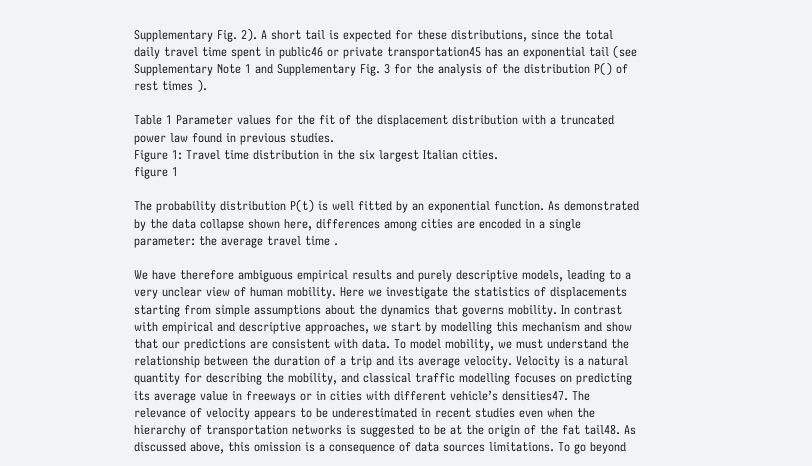Supplementary Fig. 2). A short tail is expected for these distributions, since the total daily travel time spent in public46 or private transportation45 has an exponential tail (see Supplementary Note 1 and Supplementary Fig. 3 for the analysis of the distribution P() of rest times ).

Table 1 Parameter values for the fit of the displacement distribution with a truncated power law found in previous studies.
Figure 1: Travel time distribution in the six largest Italian cities.
figure 1

The probability distribution P(t) is well fitted by an exponential function. As demonstrated by the data collapse shown here, differences among cities are encoded in a single parameter: the average travel time .

We have therefore ambiguous empirical results and purely descriptive models, leading to a very unclear view of human mobility. Here we investigate the statistics of displacements starting from simple assumptions about the dynamics that governs mobility. In contrast with empirical and descriptive approaches, we start by modelling this mechanism and show that our predictions are consistent with data. To model mobility, we must understand the relationship between the duration of a trip and its average velocity. Velocity is a natural quantity for describing the mobility, and classical traffic modelling focuses on predicting its average value in freeways or in cities with different vehicle’s densities47. The relevance of velocity appears to be underestimated in recent studies even when the hierarchy of transportation networks is suggested to be at the origin of the fat tail48. As discussed above, this omission is a consequence of data sources limitations. To go beyond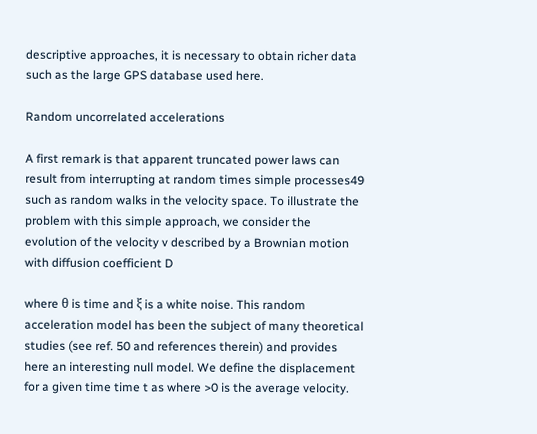descriptive approaches, it is necessary to obtain richer data such as the large GPS database used here.

Random uncorrelated accelerations

A first remark is that apparent truncated power laws can result from interrupting at random times simple processes49 such as random walks in the velocity space. To illustrate the problem with this simple approach, we consider the evolution of the velocity v described by a Brownian motion with diffusion coefficient D

where θ is time and ξ is a white noise. This random acceleration model has been the subject of many theoretical studies (see ref. 50 and references therein) and provides here an interesting null model. We define the displacement for a given time time t as where >0 is the average velocity.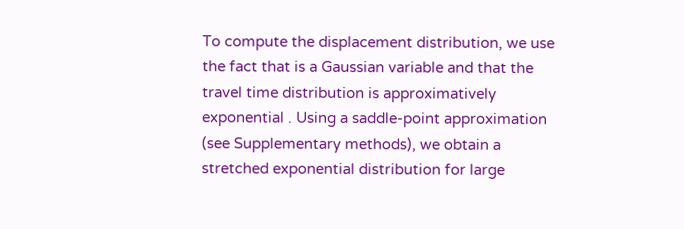To compute the displacement distribution, we use the fact that is a Gaussian variable and that the travel time distribution is approximatively exponential . Using a saddle-point approximation (see Supplementary methods), we obtain a stretched exponential distribution for large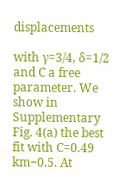displacements

with γ=3/4, δ=1/2 and C a free parameter. We show in Supplementary Fig. 4(a) the best fit with C=0.49 km−0.5. At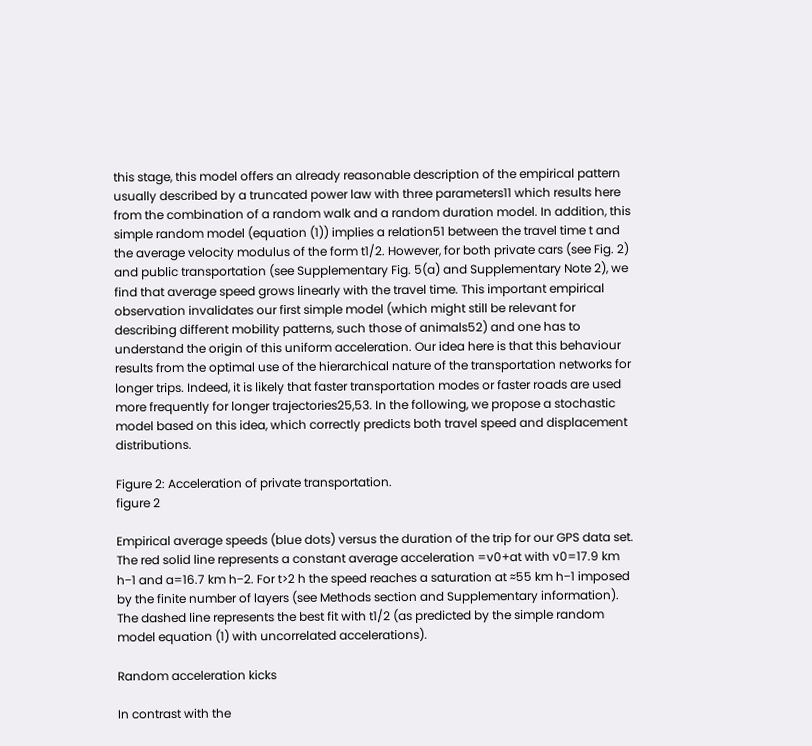this stage, this model offers an already reasonable description of the empirical pattern usually described by a truncated power law with three parameters11 which results here from the combination of a random walk and a random duration model. In addition, this simple random model (equation (1)) implies a relation51 between the travel time t and the average velocity modulus of the form t1/2. However, for both private cars (see Fig. 2) and public transportation (see Supplementary Fig. 5(a) and Supplementary Note 2), we find that average speed grows linearly with the travel time. This important empirical observation invalidates our first simple model (which might still be relevant for describing different mobility patterns, such those of animals52) and one has to understand the origin of this uniform acceleration. Our idea here is that this behaviour results from the optimal use of the hierarchical nature of the transportation networks for longer trips. Indeed, it is likely that faster transportation modes or faster roads are used more frequently for longer trajectories25,53. In the following, we propose a stochastic model based on this idea, which correctly predicts both travel speed and displacement distributions.

Figure 2: Acceleration of private transportation.
figure 2

Empirical average speeds (blue dots) versus the duration of the trip for our GPS data set. The red solid line represents a constant average acceleration =v0+at with v0=17.9 km h−1 and a=16.7 km h−2. For t>2 h the speed reaches a saturation at ≈55 km h−1 imposed by the finite number of layers (see Methods section and Supplementary information). The dashed line represents the best fit with t1/2 (as predicted by the simple random model equation (1) with uncorrelated accelerations).

Random acceleration kicks

In contrast with the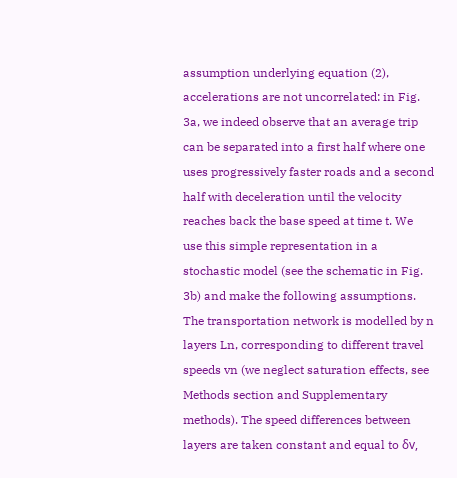assumption underlying equation (2), accelerations are not uncorrelated: in Fig. 3a, we indeed observe that an average trip can be separated into a first half where one uses progressively faster roads and a second half with deceleration until the velocity reaches back the base speed at time t. We use this simple representation in a stochastic model (see the schematic in Fig. 3b) and make the following assumptions. The transportation network is modelled by n layers Ln, corresponding to different travel speeds vn (we neglect saturation effects, see Methods section and Supplementary methods). The speed differences between layers are taken constant and equal to δv,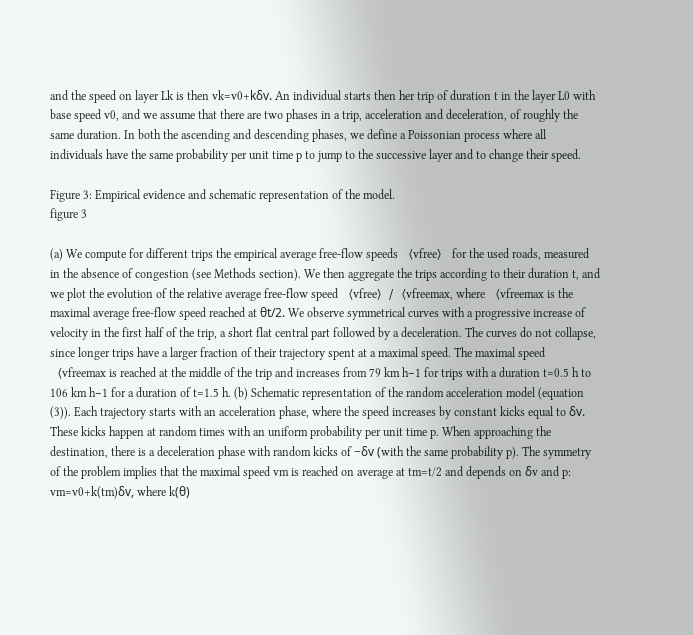and the speed on layer Lk is then vk=v0+kδv. An individual starts then her trip of duration t in the layer L0 with base speed v0, and we assume that there are two phases in a trip, acceleration and deceleration, of roughly the same duration. In both the ascending and descending phases, we define a Poissonian process where all individuals have the same probability per unit time p to jump to the successive layer and to change their speed.

Figure 3: Empirical evidence and schematic representation of the model.
figure 3

(a) We compute for different trips the empirical average free-flow speeds 〈vfree〉 for the used roads, measured in the absence of congestion (see Methods section). We then aggregate the trips according to their duration t, and we plot the evolution of the relative average free-flow speed 〈vfree〉/〈vfreemax, where 〈vfreemax is the maximal average free-flow speed reached at θt/2. We observe symmetrical curves with a progressive increase of velocity in the first half of the trip, a short flat central part followed by a deceleration. The curves do not collapse, since longer trips have a larger fraction of their trajectory spent at a maximal speed. The maximal speed 〈vfreemax is reached at the middle of the trip and increases from 79 km h−1 for trips with a duration t=0.5 h to 106 km h−1 for a duration of t=1.5 h. (b) Schematic representation of the random acceleration model (equation (3)). Each trajectory starts with an acceleration phase, where the speed increases by constant kicks equal to δv. These kicks happen at random times with an uniform probability per unit time p. When approaching the destination, there is a deceleration phase with random kicks of −δv (with the same probability p). The symmetry of the problem implies that the maximal speed vm is reached on average at tm=t/2 and depends on δv and p: vm=v0+k(tm)δv, where k(θ)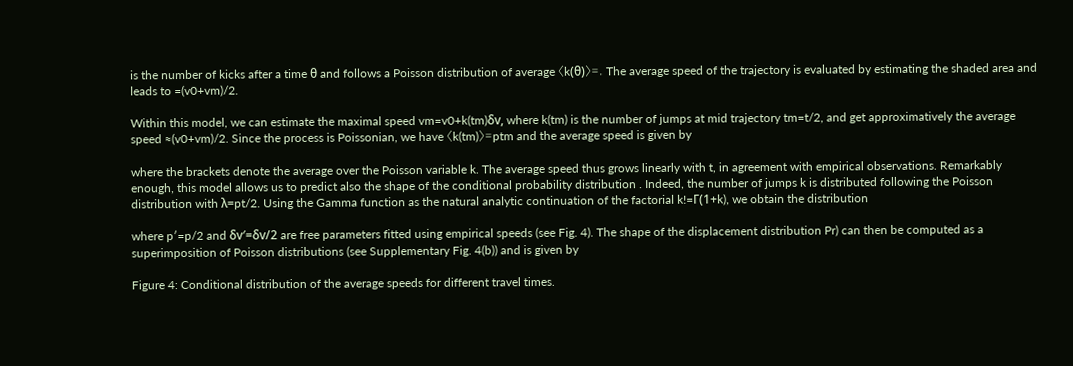is the number of kicks after a time θ and follows a Poisson distribution of average 〈k(θ)〉=. The average speed of the trajectory is evaluated by estimating the shaded area and leads to =(v0+vm)/2.

Within this model, we can estimate the maximal speed vm=v0+k(tm)δv, where k(tm) is the number of jumps at mid trajectory tm=t/2, and get approximatively the average speed ≈(v0+vm)/2. Since the process is Poissonian, we have 〈k(tm)〉=ptm and the average speed is given by

where the brackets denote the average over the Poisson variable k. The average speed thus grows linearly with t, in agreement with empirical observations. Remarkably enough, this model allows us to predict also the shape of the conditional probability distribution . Indeed, the number of jumps k is distributed following the Poisson distribution with λ=pt/2. Using the Gamma function as the natural analytic continuation of the factorial k!=Γ(1+k), we obtain the distribution

where p′=p/2 and δv′=δv/2 are free parameters fitted using empirical speeds (see Fig. 4). The shape of the displacement distribution Pr) can then be computed as a superimposition of Poisson distributions (see Supplementary Fig. 4(b)) and is given by

Figure 4: Conditional distribution of the average speeds for different travel times.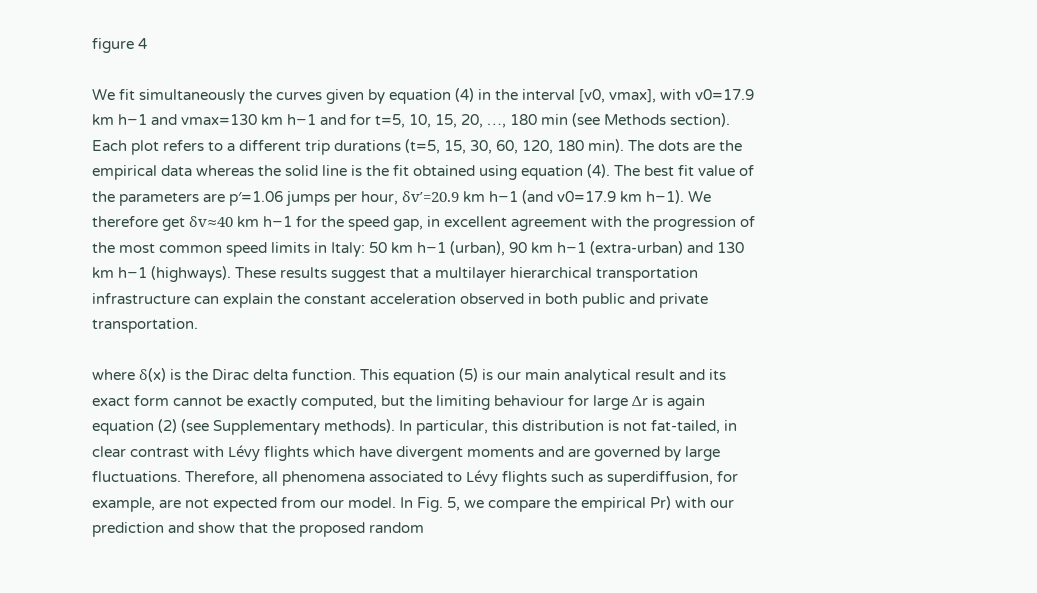figure 4

We fit simultaneously the curves given by equation (4) in the interval [v0, vmax], with v0=17.9 km h−1 and vmax=130 km h−1 and for t=5, 10, 15, 20, …, 180 min (see Methods section). Each plot refers to a different trip durations (t=5, 15, 30, 60, 120, 180 min). The dots are the empirical data whereas the solid line is the fit obtained using equation (4). The best fit value of the parameters are p′=1.06 jumps per hour, δv′=20.9 km h−1 (and v0=17.9 km h−1). We therefore get δv≈40 km h−1 for the speed gap, in excellent agreement with the progression of the most common speed limits in Italy: 50 km h−1 (urban), 90 km h−1 (extra-urban) and 130 km h−1 (highways). These results suggest that a multilayer hierarchical transportation infrastructure can explain the constant acceleration observed in both public and private transportation.

where δ(x) is the Dirac delta function. This equation (5) is our main analytical result and its exact form cannot be exactly computed, but the limiting behaviour for large Δr is again equation (2) (see Supplementary methods). In particular, this distribution is not fat-tailed, in clear contrast with Lévy flights which have divergent moments and are governed by large fluctuations. Therefore, all phenomena associated to Lévy flights such as superdiffusion, for example, are not expected from our model. In Fig. 5, we compare the empirical Pr) with our prediction and show that the proposed random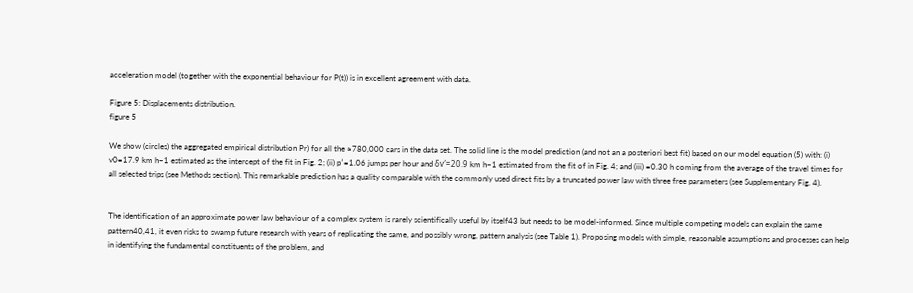acceleration model (together with the exponential behaviour for P(t)) is in excellent agreement with data.

Figure 5: Displacements distribution.
figure 5

We show (circles) the aggregated empirical distribution Pr) for all the ≈780,000 cars in the data set. The solid line is the model prediction (and not an a posteriori best fit) based on our model equation (5) with: (i) v0=17.9 km h−1 estimated as the intercept of the fit in Fig. 2; (ii) p′=1.06 jumps per hour and δv′=20.9 km h−1 estimated from the fit of in Fig. 4; and (iii) =0.30 h coming from the average of the travel times for all selected trips (see Methods section). This remarkable prediction has a quality comparable with the commonly used direct fits by a truncated power law with three free parameters (see Supplementary Fig. 4).


The identification of an approximate power law behaviour of a complex system is rarely scientifically useful by itself43 but needs to be model-informed. Since multiple competing models can explain the same pattern40,41, it even risks to swamp future research with years of replicating the same, and possibly wrong, pattern analysis (see Table 1). Proposing models with simple, reasonable assumptions and processes can help in identifying the fundamental constituents of the problem, and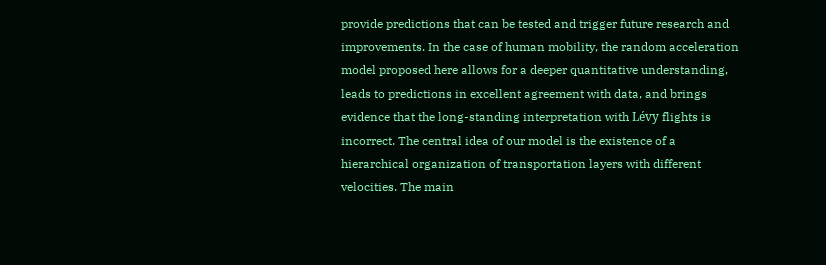provide predictions that can be tested and trigger future research and improvements. In the case of human mobility, the random acceleration model proposed here allows for a deeper quantitative understanding, leads to predictions in excellent agreement with data, and brings evidence that the long-standing interpretation with Lévy flights is incorrect. The central idea of our model is the existence of a hierarchical organization of transportation layers with different velocities. The main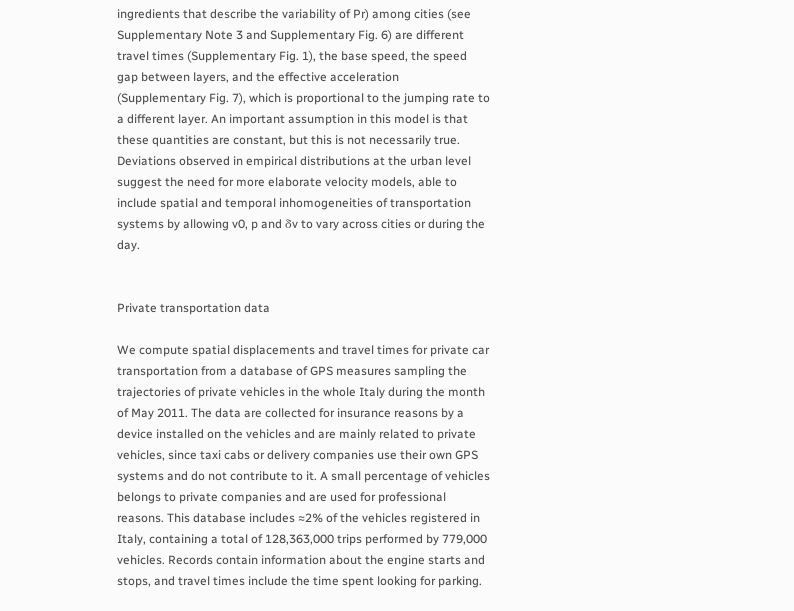ingredients that describe the variability of Pr) among cities (see Supplementary Note 3 and Supplementary Fig. 6) are different travel times (Supplementary Fig. 1), the base speed, the speed gap between layers, and the effective acceleration (Supplementary Fig. 7), which is proportional to the jumping rate to a different layer. An important assumption in this model is that these quantities are constant, but this is not necessarily true. Deviations observed in empirical distributions at the urban level suggest the need for more elaborate velocity models, able to include spatial and temporal inhomogeneities of transportation systems by allowing v0, p and δv to vary across cities or during the day.


Private transportation data

We compute spatial displacements and travel times for private car transportation from a database of GPS measures sampling the trajectories of private vehicles in the whole Italy during the month of May 2011. The data are collected for insurance reasons by a device installed on the vehicles and are mainly related to private vehicles, since taxi cabs or delivery companies use their own GPS systems and do not contribute to it. A small percentage of vehicles belongs to private companies and are used for professional reasons. This database includes ≈2% of the vehicles registered in Italy, containing a total of 128,363,000 trips performed by 779,000 vehicles. Records contain information about the engine starts and stops, and travel times include the time spent looking for parking.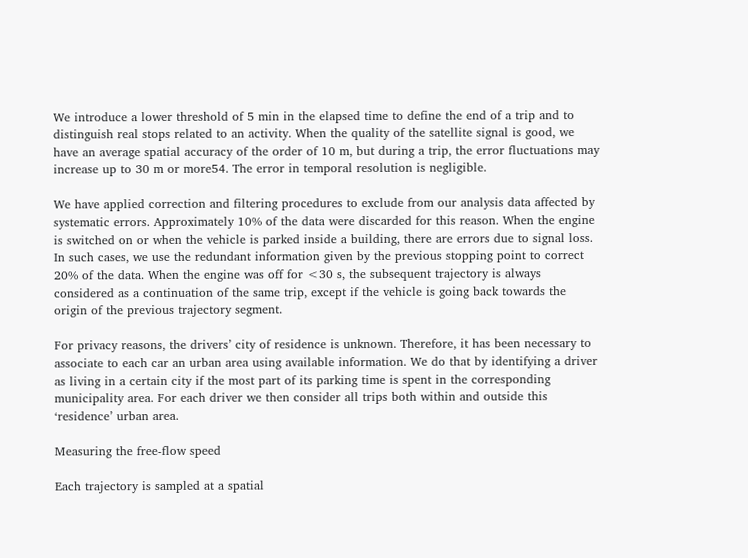We introduce a lower threshold of 5 min in the elapsed time to define the end of a trip and to distinguish real stops related to an activity. When the quality of the satellite signal is good, we have an average spatial accuracy of the order of 10 m, but during a trip, the error fluctuations may increase up to 30 m or more54. The error in temporal resolution is negligible.

We have applied correction and filtering procedures to exclude from our analysis data affected by systematic errors. Approximately 10% of the data were discarded for this reason. When the engine is switched on or when the vehicle is parked inside a building, there are errors due to signal loss. In such cases, we use the redundant information given by the previous stopping point to correct 20% of the data. When the engine was off for <30 s, the subsequent trajectory is always considered as a continuation of the same trip, except if the vehicle is going back towards the origin of the previous trajectory segment.

For privacy reasons, the drivers’ city of residence is unknown. Therefore, it has been necessary to associate to each car an urban area using available information. We do that by identifying a driver as living in a certain city if the most part of its parking time is spent in the corresponding municipality area. For each driver we then consider all trips both within and outside this ‘residence’ urban area.

Measuring the free-flow speed

Each trajectory is sampled at a spatial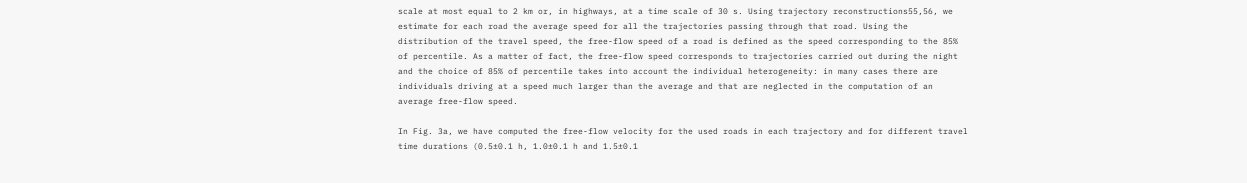scale at most equal to 2 km or, in highways, at a time scale of 30 s. Using trajectory reconstructions55,56, we estimate for each road the average speed for all the trajectories passing through that road. Using the distribution of the travel speed, the free-flow speed of a road is defined as the speed corresponding to the 85% of percentile. As a matter of fact, the free-flow speed corresponds to trajectories carried out during the night and the choice of 85% of percentile takes into account the individual heterogeneity: in many cases there are individuals driving at a speed much larger than the average and that are neglected in the computation of an average free-flow speed.

In Fig. 3a, we have computed the free-flow velocity for the used roads in each trajectory and for different travel time durations (0.5±0.1 h, 1.0±0.1 h and 1.5±0.1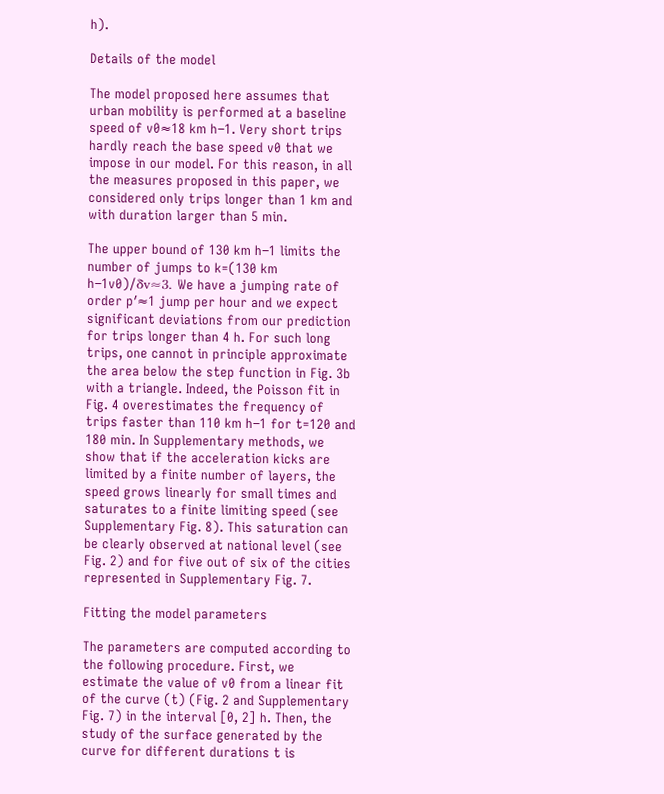h).

Details of the model

The model proposed here assumes that urban mobility is performed at a baseline speed of v0≈18 km h−1. Very short trips hardly reach the base speed v0 that we impose in our model. For this reason, in all the measures proposed in this paper, we considered only trips longer than 1 km and with duration larger than 5 min.

The upper bound of 130 km h−1 limits the number of jumps to k=(130 km h−1v0)/δv≈3. We have a jumping rate of order p′≈1 jump per hour and we expect significant deviations from our prediction for trips longer than 4 h. For such long trips, one cannot in principle approximate the area below the step function in Fig. 3b with a triangle. Indeed, the Poisson fit in Fig. 4 overestimates the frequency of trips faster than 110 km h−1 for t=120 and 180 min. In Supplementary methods, we show that if the acceleration kicks are limited by a finite number of layers, the speed grows linearly for small times and saturates to a finite limiting speed (see Supplementary Fig. 8). This saturation can be clearly observed at national level (see Fig. 2) and for five out of six of the cities represented in Supplementary Fig. 7.

Fitting the model parameters

The parameters are computed according to the following procedure. First, we estimate the value of v0 from a linear fit of the curve (t) (Fig. 2 and Supplementary Fig. 7) in the interval [0, 2] h. Then, the study of the surface generated by the curve for different durations t is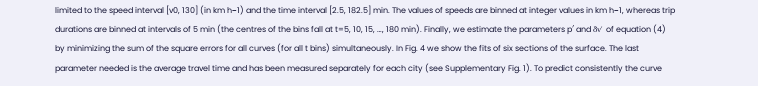limited to the speed interval [v0, 130] (in km h−1) and the time interval [2.5, 182.5] min. The values of speeds are binned at integer values in km h−1, whereas trip durations are binned at intervals of 5 min (the centres of the bins fall at t=5, 10, 15, …, 180 min). Finally, we estimate the parameters p′ and δv′ of equation (4) by minimizing the sum of the square errors for all curves (for all t bins) simultaneously. In Fig. 4 we show the fits of six sections of the surface. The last parameter needed is the average travel time and has been measured separately for each city (see Supplementary Fig. 1). To predict consistently the curve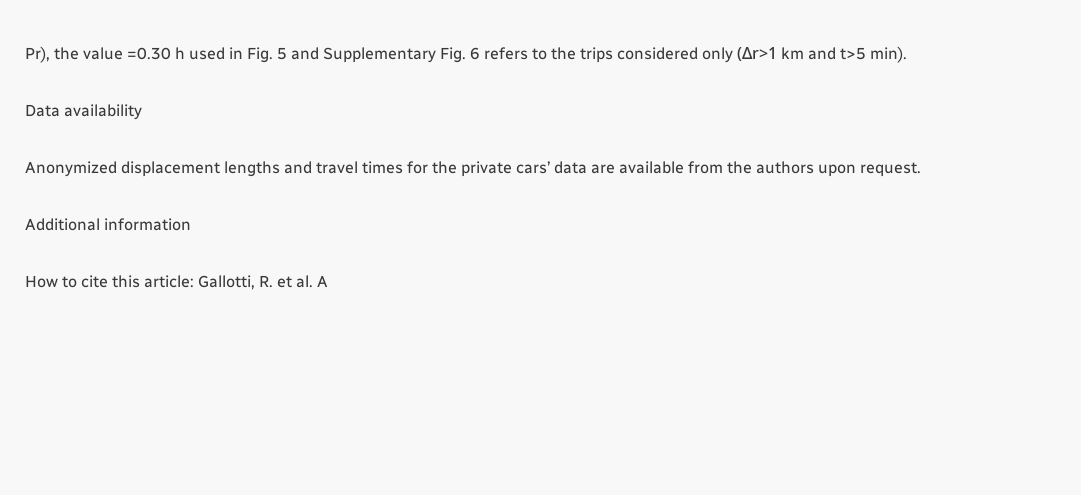Pr), the value =0.30 h used in Fig. 5 and Supplementary Fig. 6 refers to the trips considered only (Δr>1 km and t>5 min).

Data availability

Anonymized displacement lengths and travel times for the private cars’ data are available from the authors upon request.

Additional information

How to cite this article: Gallotti, R. et al. A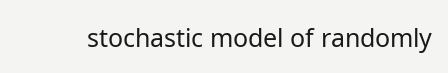stochastic model of randomly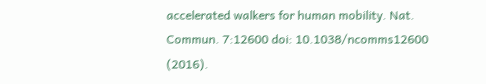accelerated walkers for human mobility. Nat. Commun. 7:12600 doi: 10.1038/ncomms12600 (2016).